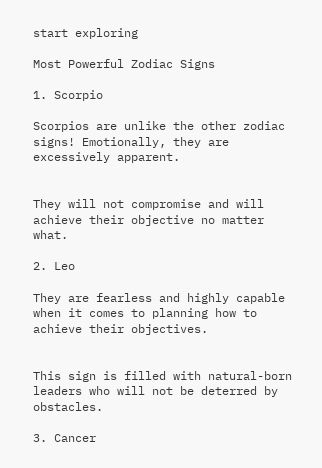start exploring

Most Powerful Zodiac Signs

1. Scorpio

Scorpios are unlike the other zodiac signs! Emotionally, they are excessively apparent.


They will not compromise and will achieve their objective no matter what.

2. Leo

They are fearless and highly capable when it comes to planning how to achieve their objectives.


This sign is filled with natural-born leaders who will not be deterred by obstacles.

3. Cancer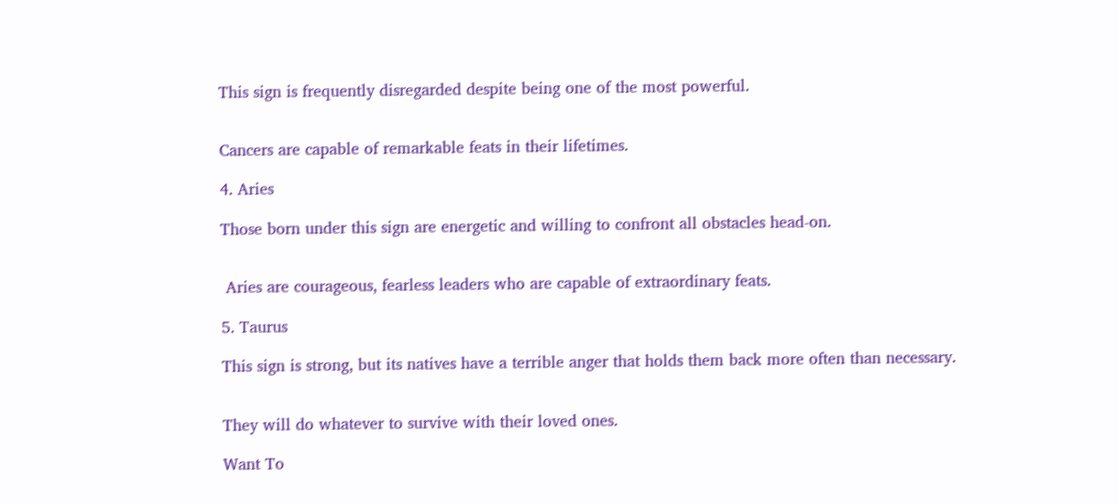This sign is frequently disregarded despite being one of the most powerful.


Cancers are capable of remarkable feats in their lifetimes.

4. Aries

Those born under this sign are energetic and willing to confront all obstacles head-on.


 Aries are courageous, fearless leaders who are capable of extraordinary feats.

5. Taurus

This sign is strong, but its natives have a terrible anger that holds them back more often than necessary.


They will do whatever to survive with their loved ones.

Want To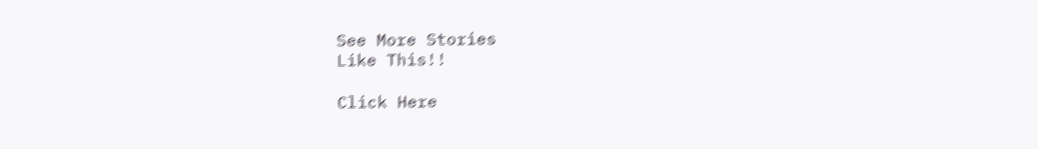See More Stories
Like This!!

Click Here